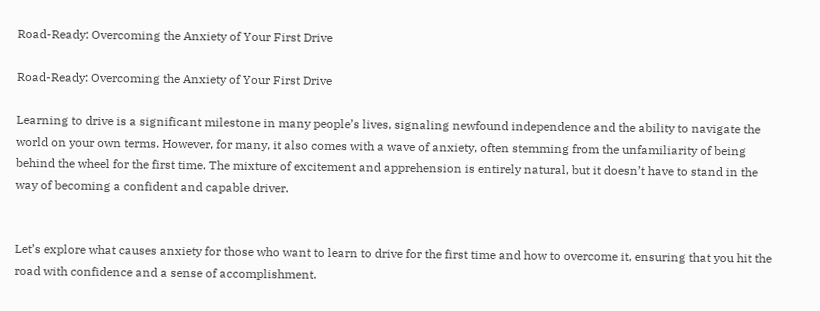Road-Ready: Overcoming the Anxiety of Your First Drive

Road-Ready: Overcoming the Anxiety of Your First Drive

Learning to drive is a significant milestone in many people’s lives, signaling newfound independence and the ability to navigate the world on your own terms. However, for many, it also comes with a wave of anxiety, often stemming from the unfamiliarity of being behind the wheel for the first time. The mixture of excitement and apprehension is entirely natural, but it doesn’t have to stand in the way of becoming a confident and capable driver.


Let’s explore what causes anxiety for those who want to learn to drive for the first time and how to overcome it, ensuring that you hit the road with confidence and a sense of accomplishment.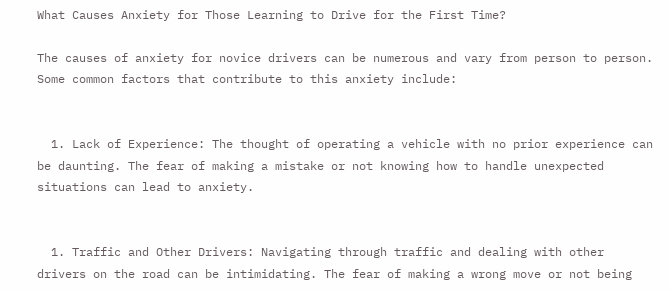What Causes Anxiety for Those Learning to Drive for the First Time?

The causes of anxiety for novice drivers can be numerous and vary from person to person. Some common factors that contribute to this anxiety include:


  1. Lack of Experience: The thought of operating a vehicle with no prior experience can be daunting. The fear of making a mistake or not knowing how to handle unexpected situations can lead to anxiety.


  1. Traffic and Other Drivers: Navigating through traffic and dealing with other drivers on the road can be intimidating. The fear of making a wrong move or not being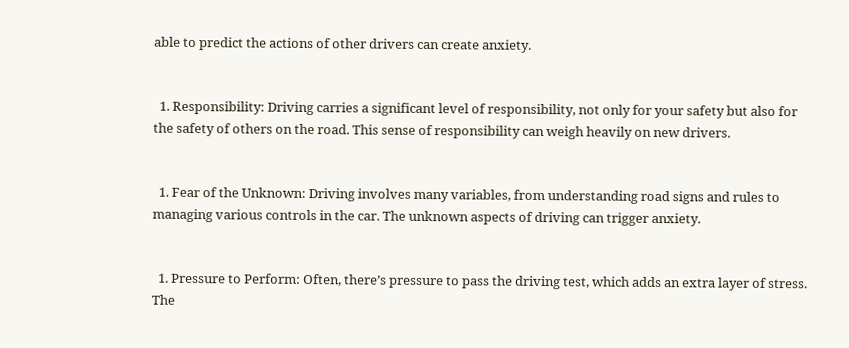able to predict the actions of other drivers can create anxiety.


  1. Responsibility: Driving carries a significant level of responsibility, not only for your safety but also for the safety of others on the road. This sense of responsibility can weigh heavily on new drivers.


  1. Fear of the Unknown: Driving involves many variables, from understanding road signs and rules to managing various controls in the car. The unknown aspects of driving can trigger anxiety.


  1. Pressure to Perform: Often, there’s pressure to pass the driving test, which adds an extra layer of stress. The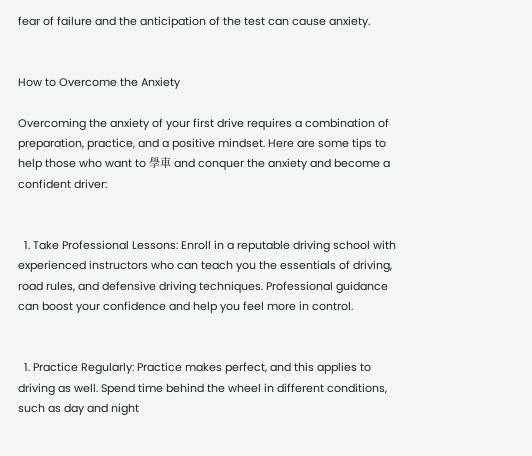fear of failure and the anticipation of the test can cause anxiety.


How to Overcome the Anxiety

Overcoming the anxiety of your first drive requires a combination of preparation, practice, and a positive mindset. Here are some tips to help those who want to 學車 and conquer the anxiety and become a confident driver:


  1. Take Professional Lessons: Enroll in a reputable driving school with experienced instructors who can teach you the essentials of driving, road rules, and defensive driving techniques. Professional guidance can boost your confidence and help you feel more in control.


  1. Practice Regularly: Practice makes perfect, and this applies to driving as well. Spend time behind the wheel in different conditions, such as day and night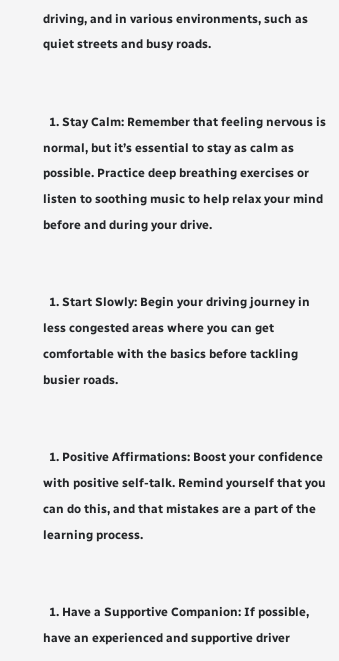driving, and in various environments, such as quiet streets and busy roads.


  1. Stay Calm: Remember that feeling nervous is normal, but it’s essential to stay as calm as possible. Practice deep breathing exercises or listen to soothing music to help relax your mind before and during your drive.


  1. Start Slowly: Begin your driving journey in less congested areas where you can get comfortable with the basics before tackling busier roads.


  1. Positive Affirmations: Boost your confidence with positive self-talk. Remind yourself that you can do this, and that mistakes are a part of the learning process.


  1. Have a Supportive Companion: If possible, have an experienced and supportive driver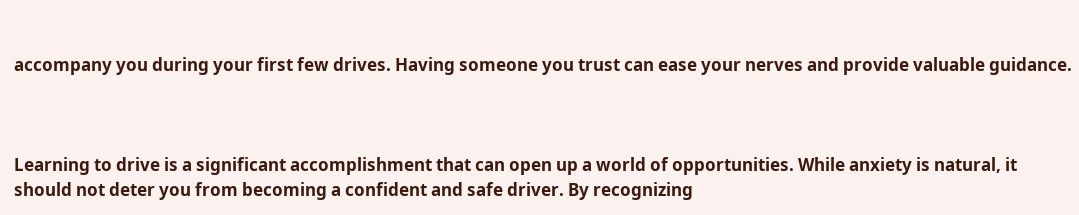accompany you during your first few drives. Having someone you trust can ease your nerves and provide valuable guidance.



Learning to drive is a significant accomplishment that can open up a world of opportunities. While anxiety is natural, it should not deter you from becoming a confident and safe driver. By recognizing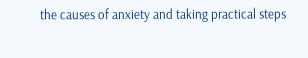the causes of anxiety and taking practical steps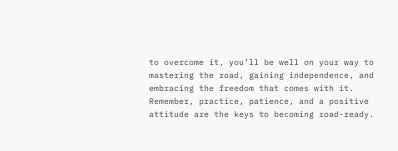to overcome it, you’ll be well on your way to mastering the road, gaining independence, and embracing the freedom that comes with it. Remember, practice, patience, and a positive attitude are the keys to becoming road-ready.